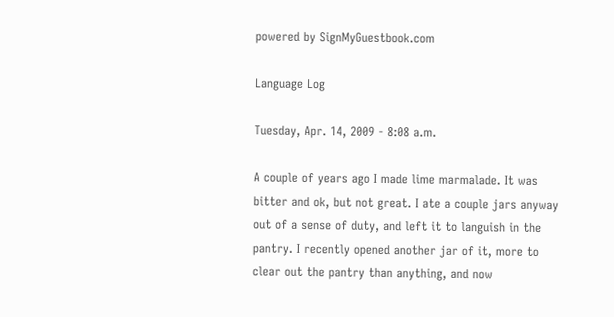powered by SignMyGuestbook.com

Language Log

Tuesday, Apr. 14, 2009 - 8:08 a.m.

A couple of years ago I made lime marmalade. It was bitter and ok, but not great. I ate a couple jars anyway out of a sense of duty, and left it to languish in the pantry. I recently opened another jar of it, more to clear out the pantry than anything, and now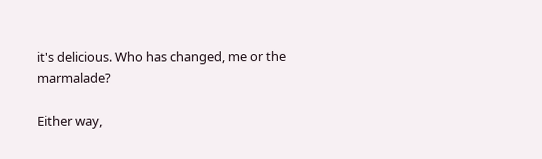it's delicious. Who has changed, me or the marmalade?

Either way,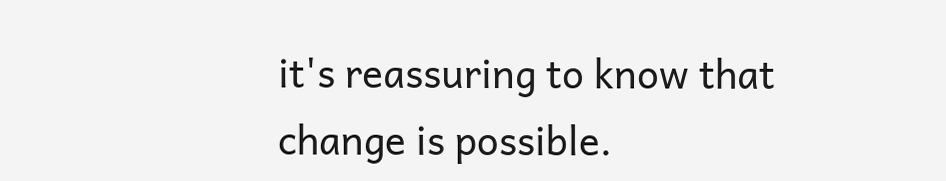it's reassuring to know that change is possible.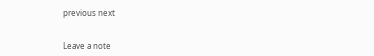previous next


Leave a note